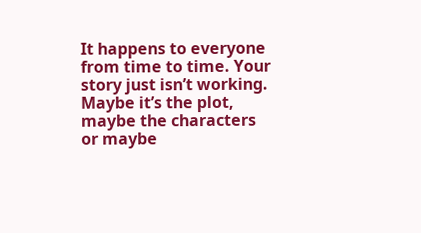It happens to everyone from time to time. Your story just isn’t working. Maybe it’s the plot, maybe the characters or maybe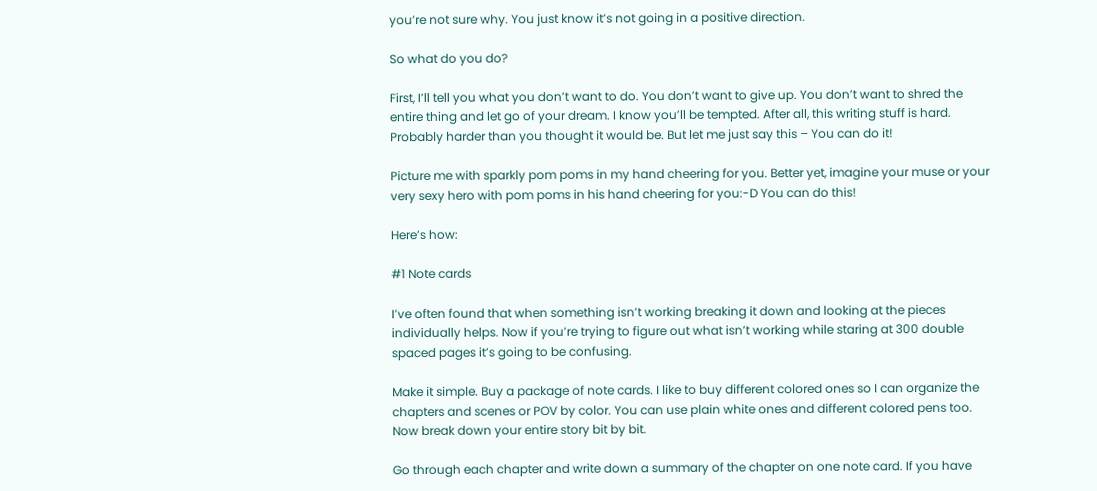you’re not sure why. You just know it’s not going in a positive direction.

So what do you do?

First, I’ll tell you what you don’t want to do. You don’t want to give up. You don’t want to shred the entire thing and let go of your dream. I know you’ll be tempted. After all, this writing stuff is hard. Probably harder than you thought it would be. But let me just say this – You can do it!

Picture me with sparkly pom poms in my hand cheering for you. Better yet, imagine your muse or your very sexy hero with pom poms in his hand cheering for you:-D You can do this!

Here’s how:

#1 Note cards

I’ve often found that when something isn’t working breaking it down and looking at the pieces individually helps. Now if you’re trying to figure out what isn’t working while staring at 300 double spaced pages it’s going to be confusing.

Make it simple. Buy a package of note cards. I like to buy different colored ones so I can organize the chapters and scenes or POV by color. You can use plain white ones and different colored pens too. Now break down your entire story bit by bit.

Go through each chapter and write down a summary of the chapter on one note card. If you have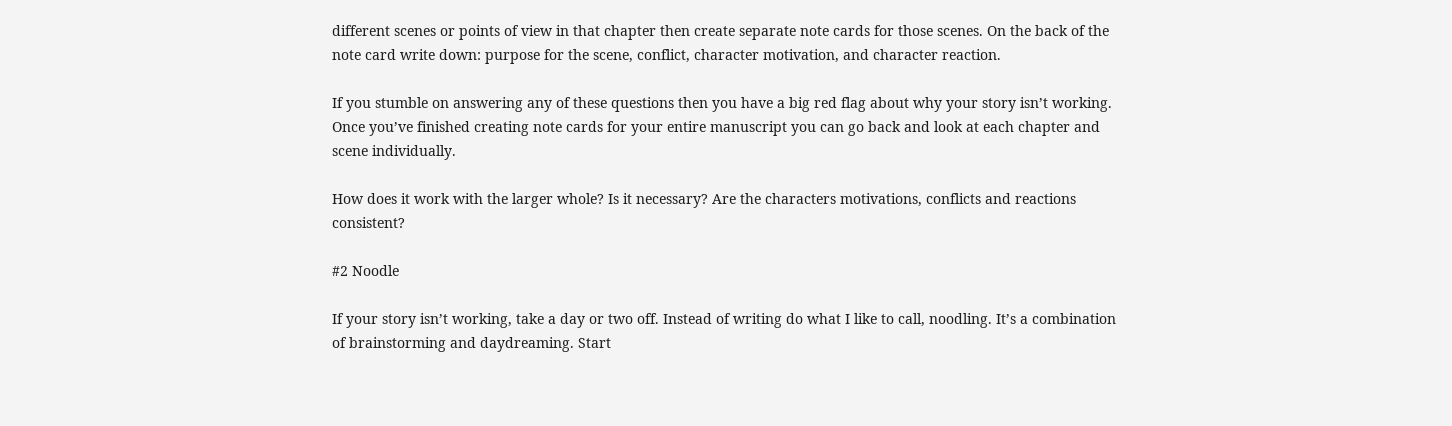different scenes or points of view in that chapter then create separate note cards for those scenes. On the back of the note card write down: purpose for the scene, conflict, character motivation, and character reaction.

If you stumble on answering any of these questions then you have a big red flag about why your story isn’t working. Once you’ve finished creating note cards for your entire manuscript you can go back and look at each chapter and scene individually.

How does it work with the larger whole? Is it necessary? Are the characters motivations, conflicts and reactions consistent?

#2 Noodle

If your story isn’t working, take a day or two off. Instead of writing do what I like to call, noodling. It’s a combination of brainstorming and daydreaming. Start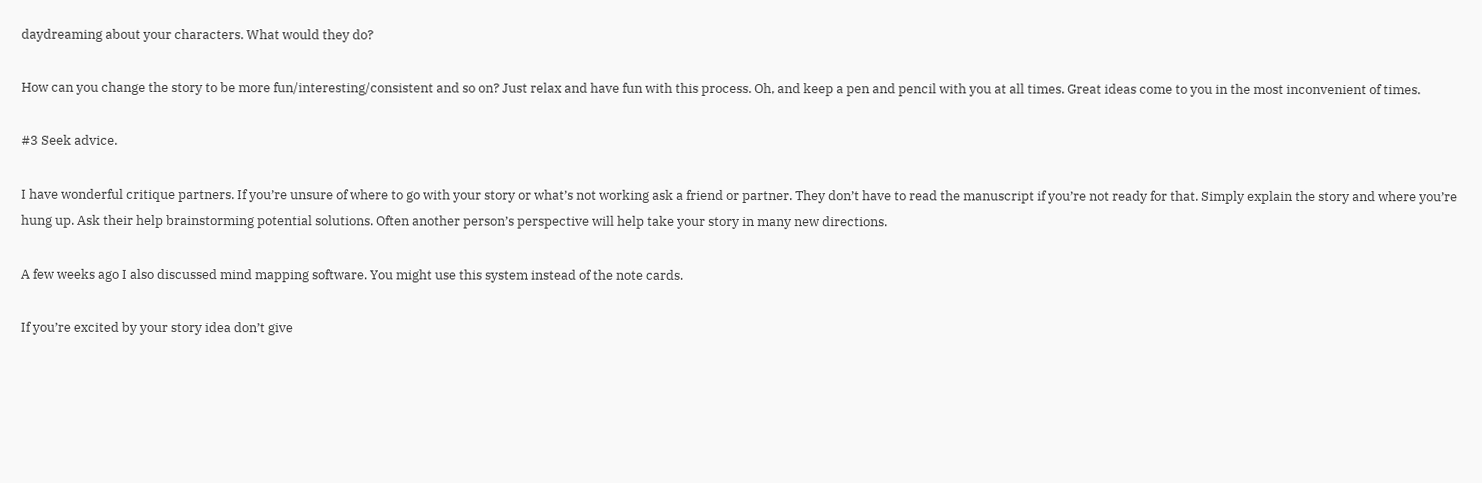daydreaming about your characters. What would they do?

How can you change the story to be more fun/interesting/consistent and so on? Just relax and have fun with this process. Oh, and keep a pen and pencil with you at all times. Great ideas come to you in the most inconvenient of times.

#3 Seek advice.

I have wonderful critique partners. If you’re unsure of where to go with your story or what’s not working ask a friend or partner. They don’t have to read the manuscript if you’re not ready for that. Simply explain the story and where you’re hung up. Ask their help brainstorming potential solutions. Often another person’s perspective will help take your story in many new directions.

A few weeks ago I also discussed mind mapping software. You might use this system instead of the note cards.

If you’re excited by your story idea don’t give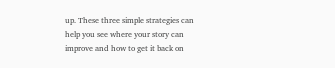up. These three simple strategies can help you see where your story can improve and how to get it back on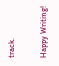track.

Happy Writing!